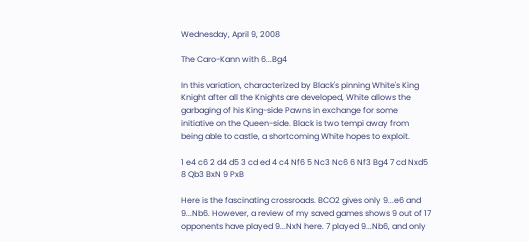Wednesday, April 9, 2008

The Caro-Kann with 6...Bg4

In this variation, characterized by Black's pinning White's King Knight after all the Knights are developed, White allows the garbaging of his King-side Pawns in exchange for some initiative on the Queen-side. Black is two tempi away from being able to castle, a shortcoming White hopes to exploit.

1 e4 c6 2 d4 d5 3 cd ed 4 c4 Nf6 5 Nc3 Nc6 6 Nf3 Bg4 7 cd Nxd5 8 Qb3 BxN 9 PxB

Here is the fascinating crossroads. BCO2 gives only 9...e6 and 9...Nb6. However, a review of my saved games shows 9 out of 17 opponents have played 9...NxN here. 7 played 9...Nb6, and only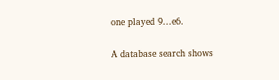one played 9...e6.

A database search shows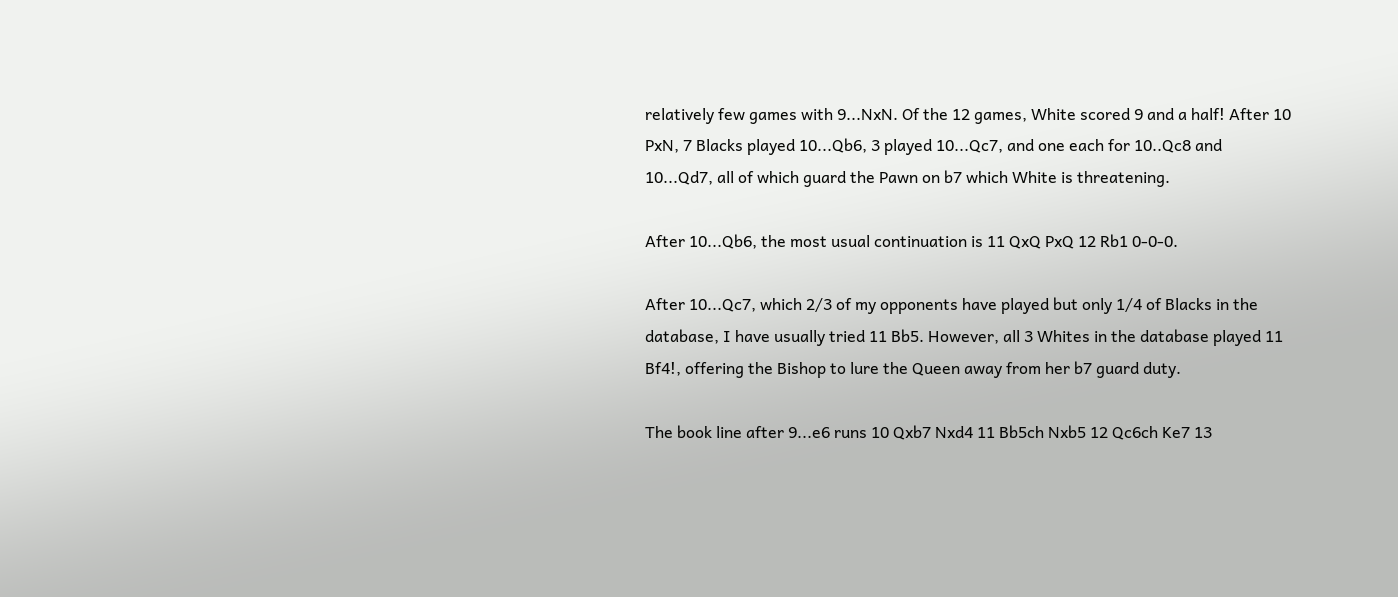relatively few games with 9...NxN. Of the 12 games, White scored 9 and a half! After 10 PxN, 7 Blacks played 10...Qb6, 3 played 10...Qc7, and one each for 10..Qc8 and 10...Qd7, all of which guard the Pawn on b7 which White is threatening.

After 10...Qb6, the most usual continuation is 11 QxQ PxQ 12 Rb1 0-0-0.

After 10...Qc7, which 2/3 of my opponents have played but only 1/4 of Blacks in the database, I have usually tried 11 Bb5. However, all 3 Whites in the database played 11 Bf4!, offering the Bishop to lure the Queen away from her b7 guard duty.

The book line after 9...e6 runs 10 Qxb7 Nxd4 11 Bb5ch Nxb5 12 Qc6ch Ke7 13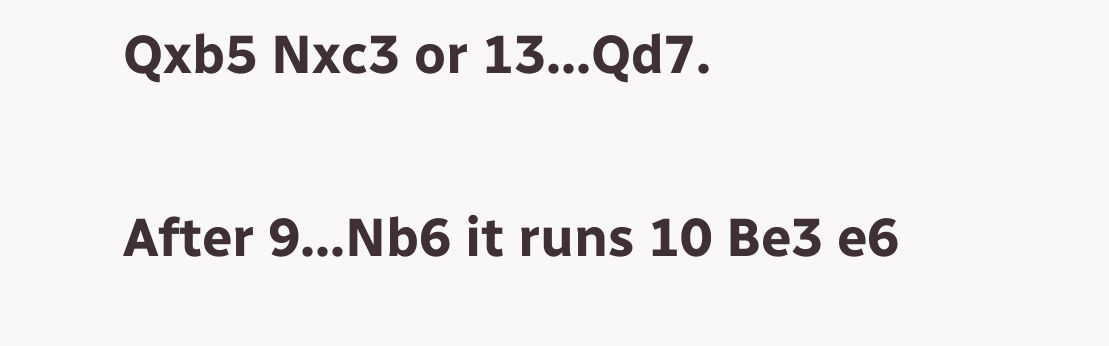Qxb5 Nxc3 or 13...Qd7.

After 9...Nb6 it runs 10 Be3 e6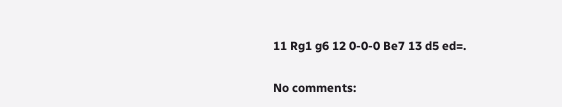11 Rg1 g6 12 0-0-0 Be7 13 d5 ed=.

No comments: